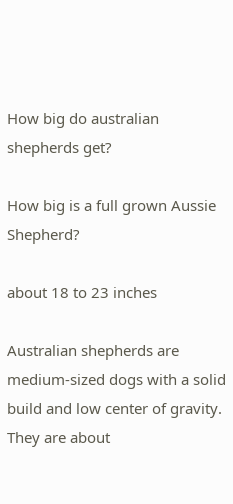How big do australian shepherds get?

How big is a full grown Aussie Shepherd?

about 18 to 23 inches

Australian shepherds are medium-sized dogs with a solid build and low center of gravity. They are about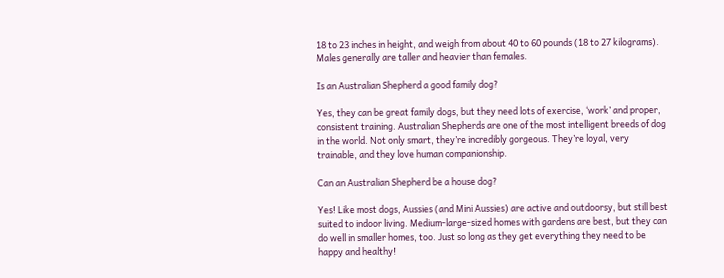18 to 23 inches in height, and weigh from about 40 to 60 pounds (18 to 27 kilograms). Males generally are taller and heavier than females.

Is an Australian Shepherd a good family dog?

Yes, they can be great family dogs, but they need lots of exercise, ‘work’ and proper, consistent training. Australian Shepherds are one of the most intelligent breeds of dog in the world. Not only smart, they’re incredibly gorgeous. They’re loyal, very trainable, and they love human companionship.

Can an Australian Shepherd be a house dog?

Yes! Like most dogs, Aussies (and Mini Aussies) are active and outdoorsy, but still best suited to indoor living. Medium-large-sized homes with gardens are best, but they can do well in smaller homes, too. Just so long as they get everything they need to be happy and healthy!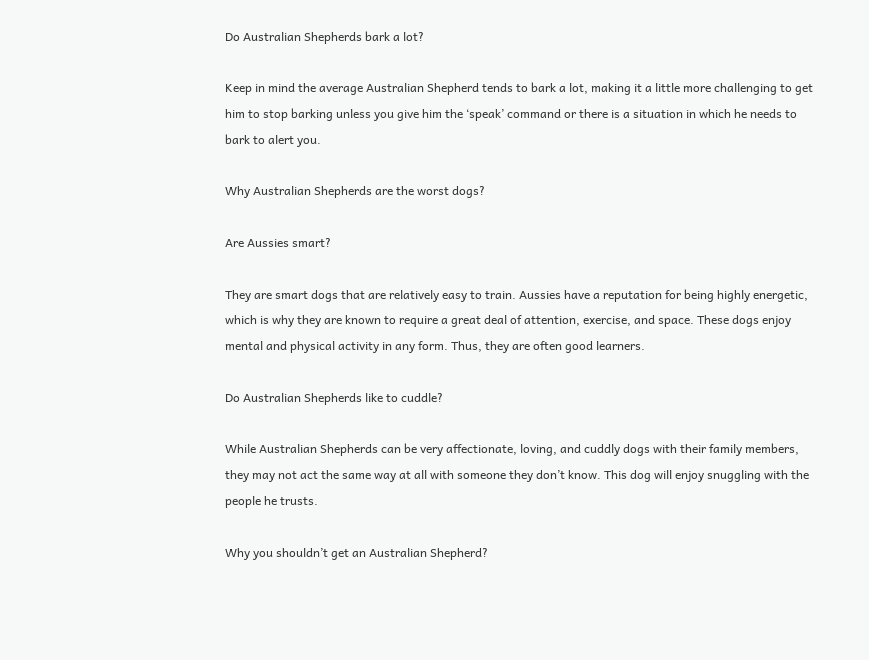Do Australian Shepherds bark a lot?

Keep in mind the average Australian Shepherd tends to bark a lot, making it a little more challenging to get him to stop barking unless you give him the ‘speak’ command or there is a situation in which he needs to bark to alert you.

Why Australian Shepherds are the worst dogs?

Are Aussies smart?

They are smart dogs that are relatively easy to train. Aussies have a reputation for being highly energetic, which is why they are known to require a great deal of attention, exercise, and space. These dogs enjoy mental and physical activity in any form. Thus, they are often good learners.

Do Australian Shepherds like to cuddle?

While Australian Shepherds can be very affectionate, loving, and cuddly dogs with their family members, they may not act the same way at all with someone they don’t know. This dog will enjoy snuggling with the people he trusts.

Why you shouldn’t get an Australian Shepherd?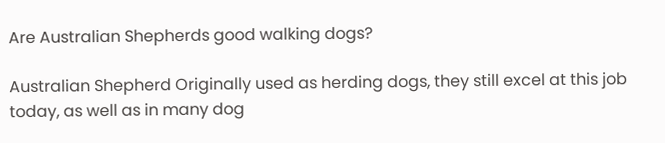Are Australian Shepherds good walking dogs?

Australian Shepherd Originally used as herding dogs, they still excel at this job today, as well as in many dog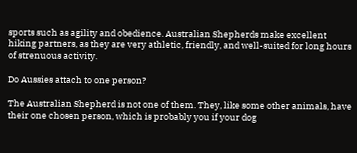sports such as agility and obedience. Australian Shepherds make excellent hiking partners, as they are very athletic, friendly, and well-suited for long hours of strenuous activity.

Do Aussies attach to one person?

The Australian Shepherd is not one of them. They, like some other animals, have their one chosen person, which is probably you if your dog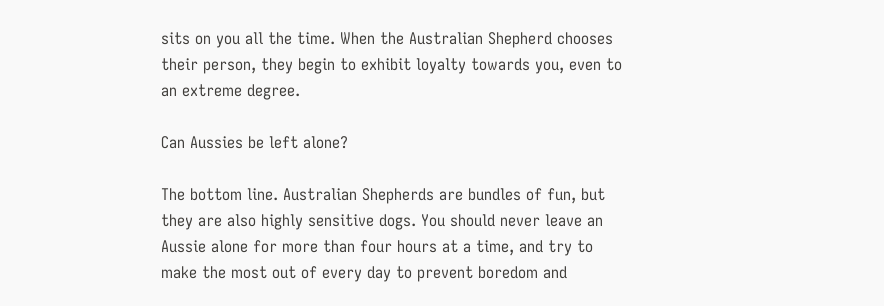sits on you all the time. When the Australian Shepherd chooses their person, they begin to exhibit loyalty towards you, even to an extreme degree.

Can Aussies be left alone?

The bottom line. Australian Shepherds are bundles of fun, but they are also highly sensitive dogs. You should never leave an Aussie alone for more than four hours at a time, and try to make the most out of every day to prevent boredom and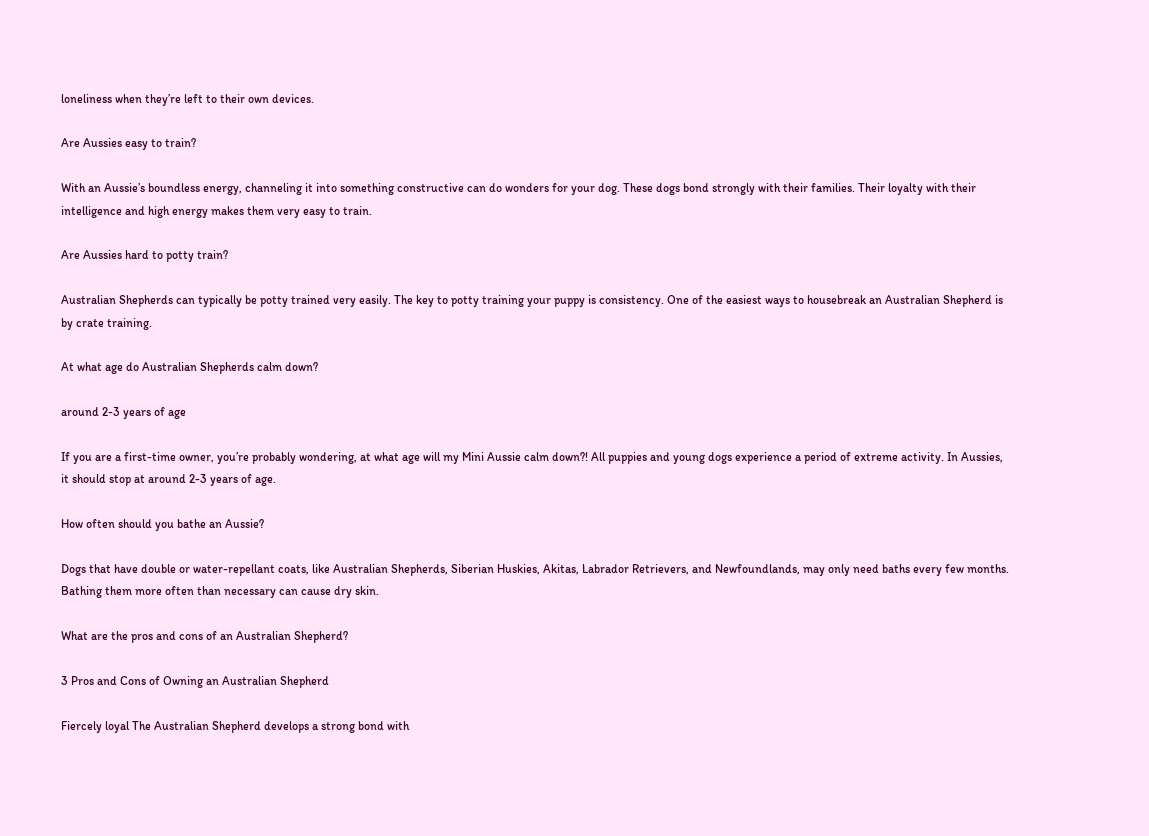loneliness when they’re left to their own devices.

Are Aussies easy to train?

With an Aussie’s boundless energy, channeling it into something constructive can do wonders for your dog. These dogs bond strongly with their families. Their loyalty with their intelligence and high energy makes them very easy to train.

Are Aussies hard to potty train?

Australian Shepherds can typically be potty trained very easily. The key to potty training your puppy is consistency. One of the easiest ways to housebreak an Australian Shepherd is by crate training.

At what age do Australian Shepherds calm down?

around 2-3 years of age

If you are a first-time owner, you’re probably wondering, at what age will my Mini Aussie calm down?! All puppies and young dogs experience a period of extreme activity. In Aussies, it should stop at around 2-3 years of age.

How often should you bathe an Aussie?

Dogs that have double or water-repellant coats, like Australian Shepherds, Siberian Huskies, Akitas, Labrador Retrievers, and Newfoundlands, may only need baths every few months. Bathing them more often than necessary can cause dry skin.

What are the pros and cons of an Australian Shepherd?

3 Pros and Cons of Owning an Australian Shepherd

Fiercely loyal The Australian Shepherd develops a strong bond with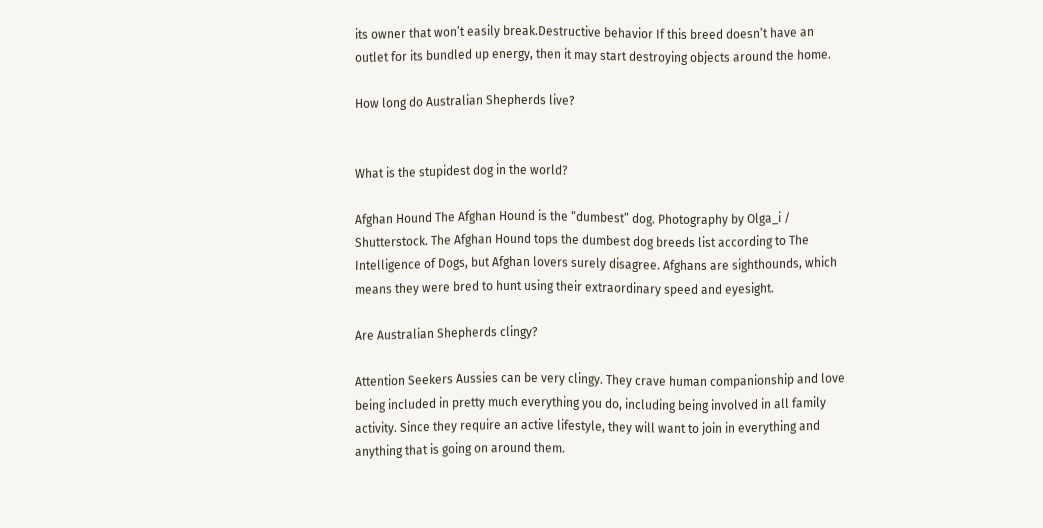its owner that won’t easily break.Destructive behavior If this breed doesn’t have an outlet for its bundled up energy, then it may start destroying objects around the home.

How long do Australian Shepherds live?


What is the stupidest dog in the world?

Afghan Hound The Afghan Hound is the “dumbest” dog. Photography by Olga_i / Shutterstock. The Afghan Hound tops the dumbest dog breeds list according to The Intelligence of Dogs, but Afghan lovers surely disagree. Afghans are sighthounds, which means they were bred to hunt using their extraordinary speed and eyesight.

Are Australian Shepherds clingy?

Attention Seekers Aussies can be very clingy. They crave human companionship and love being included in pretty much everything you do, including being involved in all family activity. Since they require an active lifestyle, they will want to join in everything and anything that is going on around them.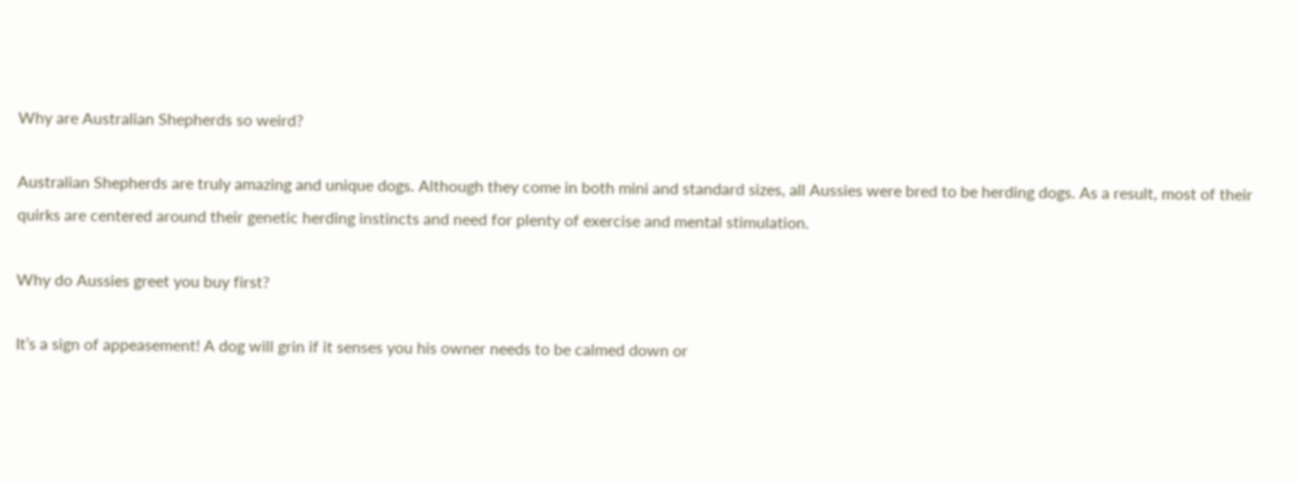Why are Australian Shepherds so weird?

Australian Shepherds are truly amazing and unique dogs. Although they come in both mini and standard sizes, all Aussies were bred to be herding dogs. As a result, most of their quirks are centered around their genetic herding instincts and need for plenty of exercise and mental stimulation.

Why do Aussies greet you buy first?

It’s a sign of appeasement! A dog will grin if it senses you his owner needs to be calmed down or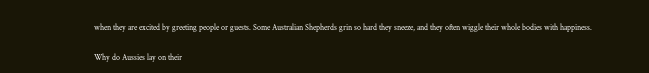when they are excited by greeting people or guests. Some Australian Shepherds grin so hard they sneeze, and they often wiggle their whole bodies with happiness.

Why do Aussies lay on their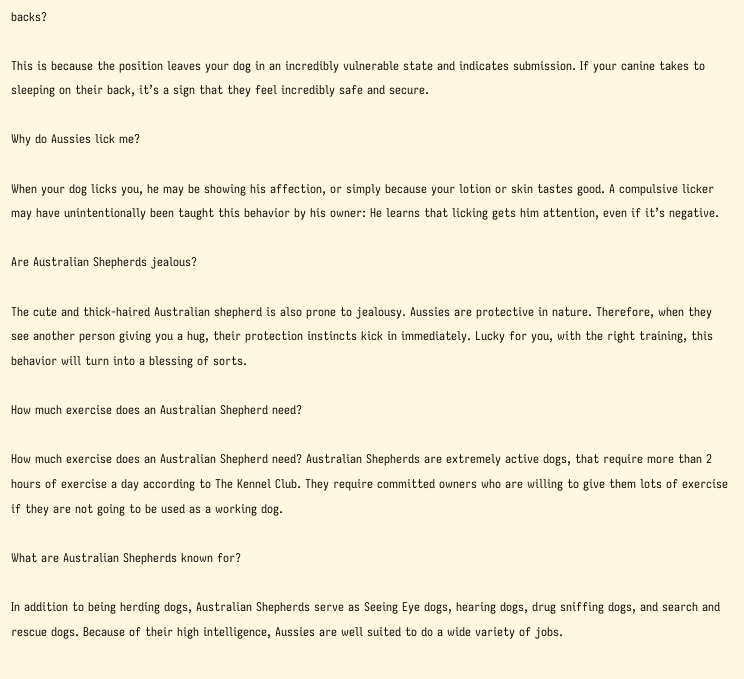backs?

This is because the position leaves your dog in an incredibly vulnerable state and indicates submission. If your canine takes to sleeping on their back, it’s a sign that they feel incredibly safe and secure.

Why do Aussies lick me?

When your dog licks you, he may be showing his affection, or simply because your lotion or skin tastes good. A compulsive licker may have unintentionally been taught this behavior by his owner: He learns that licking gets him attention, even if it’s negative.

Are Australian Shepherds jealous?

The cute and thick-haired Australian shepherd is also prone to jealousy. Aussies are protective in nature. Therefore, when they see another person giving you a hug, their protection instincts kick in immediately. Lucky for you, with the right training, this behavior will turn into a blessing of sorts.

How much exercise does an Australian Shepherd need?

How much exercise does an Australian Shepherd need? Australian Shepherds are extremely active dogs, that require more than 2 hours of exercise a day according to The Kennel Club. They require committed owners who are willing to give them lots of exercise if they are not going to be used as a working dog.

What are Australian Shepherds known for?

In addition to being herding dogs, Australian Shepherds serve as Seeing Eye dogs, hearing dogs, drug sniffing dogs, and search and rescue dogs. Because of their high intelligence, Aussies are well suited to do a wide variety of jobs.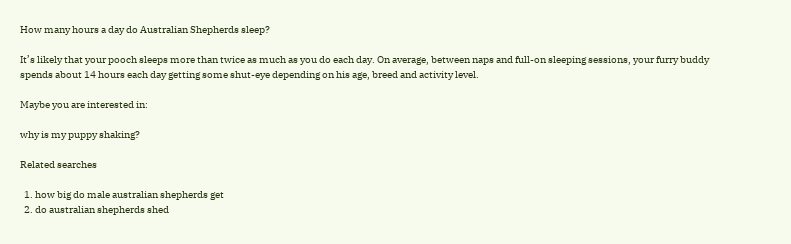How many hours a day do Australian Shepherds sleep?

It’s likely that your pooch sleeps more than twice as much as you do each day. On average, between naps and full-on sleeping sessions, your furry buddy spends about 14 hours each day getting some shut-eye depending on his age, breed and activity level.

Maybe you are interested in:

why is my puppy shaking?

Related searches

  1. how big do male australian shepherds get
  2. do australian shepherds shed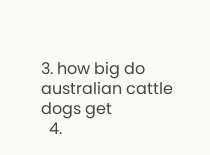3. how big do australian cattle dogs get
  4.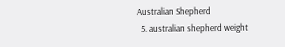Australian Shepherd
  5. australian shepherd weight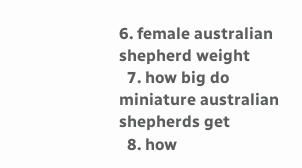6. female australian shepherd weight
  7. how big do miniature australian shepherds get
  8. how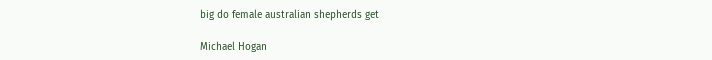big do female australian shepherds get

Michael Hogan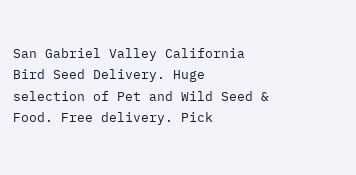San Gabriel Valley California Bird Seed Delivery. Huge selection of Pet and Wild Seed & Food. Free delivery. Pick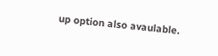up option also avaulable.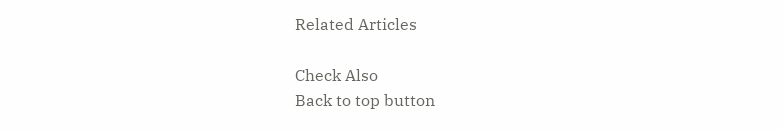Related Articles

Check Also
Back to top button